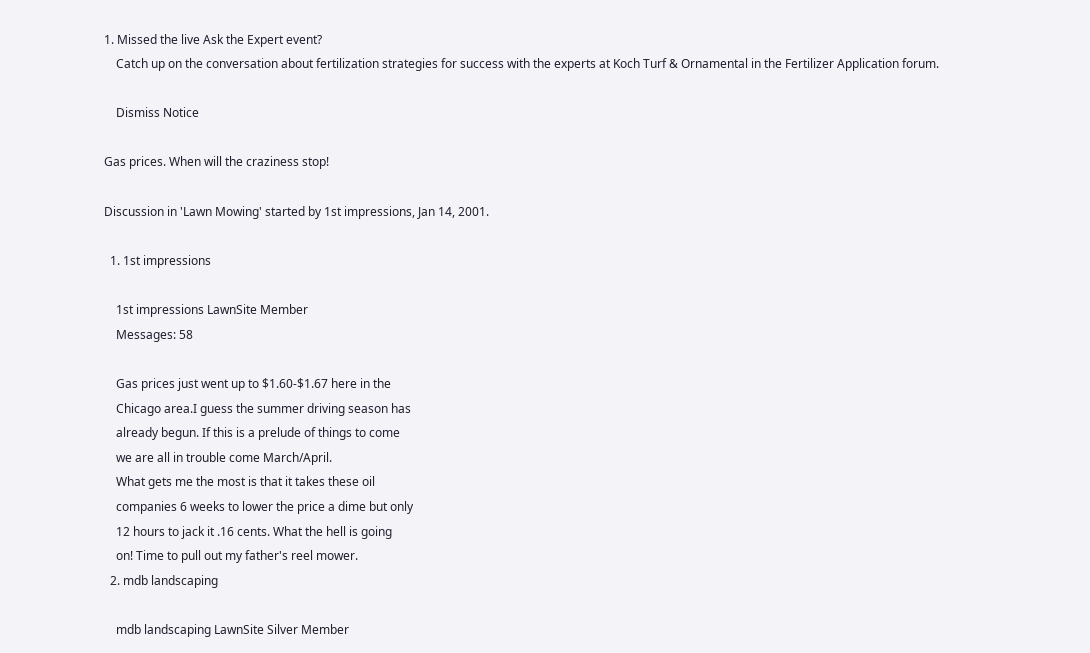1. Missed the live Ask the Expert event?
    Catch up on the conversation about fertilization strategies for success with the experts at Koch Turf & Ornamental in the Fertilizer Application forum.

    Dismiss Notice

Gas prices. When will the craziness stop!

Discussion in 'Lawn Mowing' started by 1st impressions, Jan 14, 2001.

  1. 1st impressions

    1st impressions LawnSite Member
    Messages: 58

    Gas prices just went up to $1.60-$1.67 here in the
    Chicago area.I guess the summer driving season has
    already begun. If this is a prelude of things to come
    we are all in trouble come March/April.
    What gets me the most is that it takes these oil
    companies 6 weeks to lower the price a dime but only
    12 hours to jack it .16 cents. What the hell is going
    on! Time to pull out my father's reel mower.
  2. mdb landscaping

    mdb landscaping LawnSite Silver Member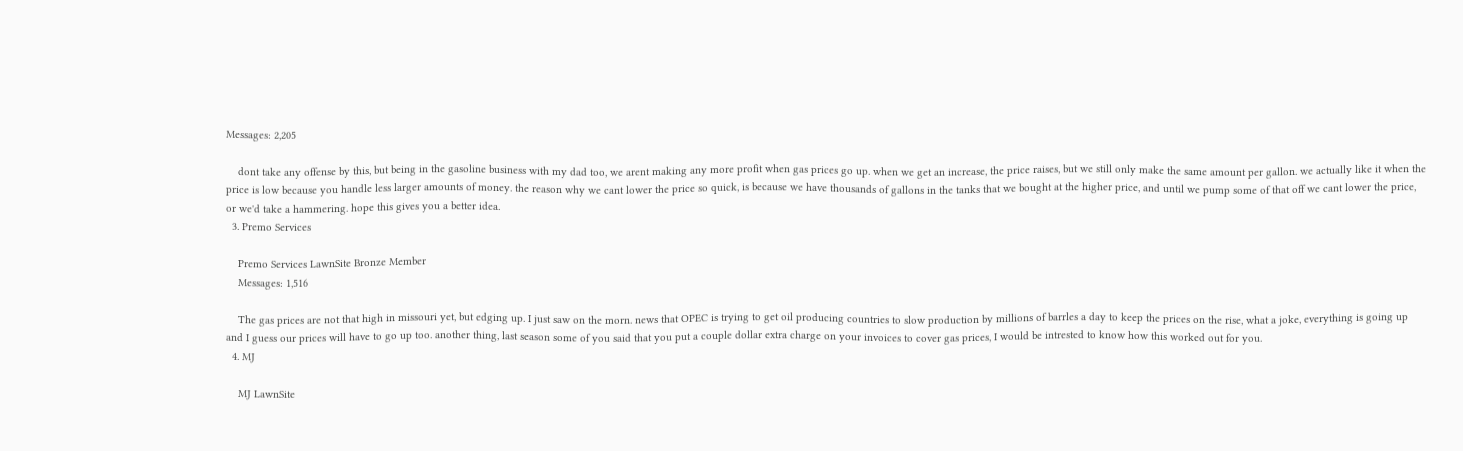Messages: 2,205

    dont take any offense by this, but being in the gasoline business with my dad too, we arent making any more profit when gas prices go up. when we get an increase, the price raises, but we still only make the same amount per gallon. we actually like it when the price is low because you handle less larger amounts of money. the reason why we cant lower the price so quick, is because we have thousands of gallons in the tanks that we bought at the higher price, and until we pump some of that off we cant lower the price, or we'd take a hammering. hope this gives you a better idea.
  3. Premo Services

    Premo Services LawnSite Bronze Member
    Messages: 1,516

    The gas prices are not that high in missouri yet, but edging up. I just saw on the morn. news that OPEC is trying to get oil producing countries to slow production by millions of barrles a day to keep the prices on the rise, what a joke, everything is going up and I guess our prices will have to go up too. another thing, last season some of you said that you put a couple dollar extra charge on your invoices to cover gas prices, I would be intrested to know how this worked out for you.
  4. MJ

    MJ LawnSite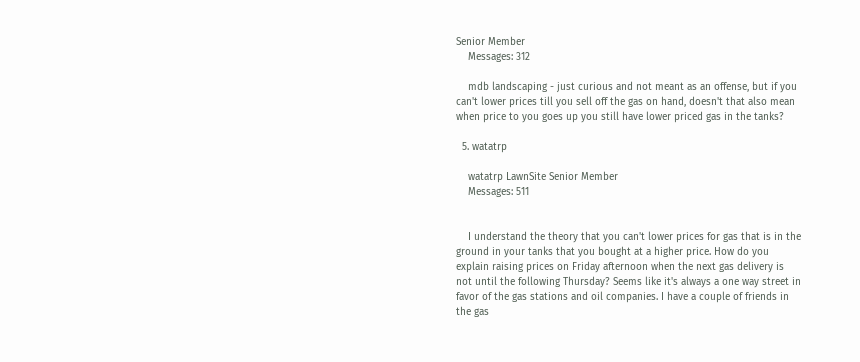Senior Member
    Messages: 312

    mdb landscaping - just curious and not meant as an offense, but if you can't lower prices till you sell off the gas on hand, doesn't that also mean when price to you goes up you still have lower priced gas in the tanks?

  5. watatrp

    watatrp LawnSite Senior Member
    Messages: 511


    I understand the theory that you can't lower prices for gas that is in the ground in your tanks that you bought at a higher price. How do you explain raising prices on Friday afternoon when the next gas delivery is not until the following Thursday? Seems like it's always a one way street in favor of the gas stations and oil companies. I have a couple of friends in the gas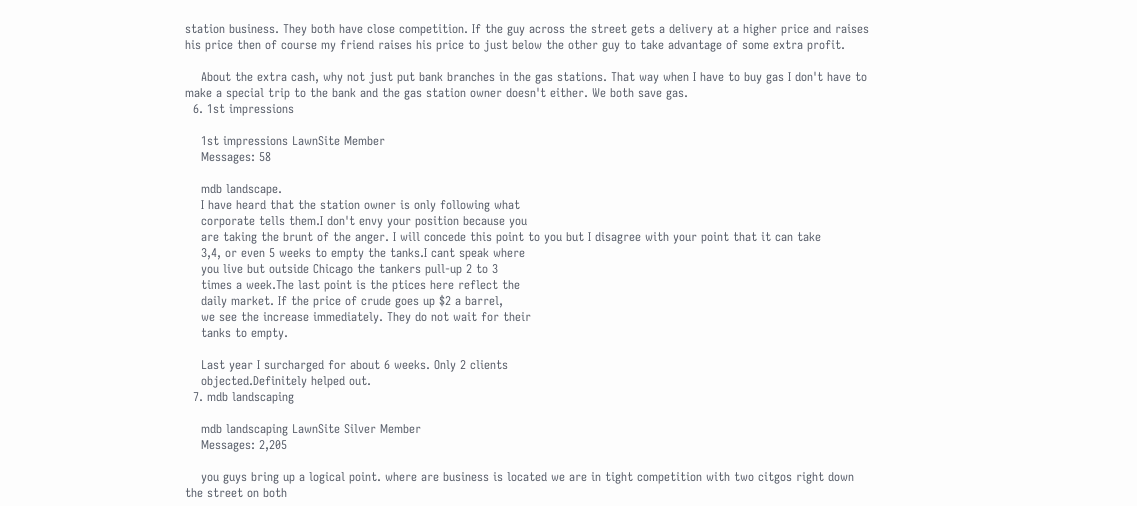station business. They both have close competition. If the guy across the street gets a delivery at a higher price and raises his price then of course my friend raises his price to just below the other guy to take advantage of some extra profit.

    About the extra cash, why not just put bank branches in the gas stations. That way when I have to buy gas I don't have to make a special trip to the bank and the gas station owner doesn't either. We both save gas.
  6. 1st impressions

    1st impressions LawnSite Member
    Messages: 58

    mdb landscape.
    I have heard that the station owner is only following what
    corporate tells them.I don't envy your position because you
    are taking the brunt of the anger. I will concede this point to you but I disagree with your point that it can take
    3,4, or even 5 weeks to empty the tanks.I cant speak where
    you live but outside Chicago the tankers pull-up 2 to 3
    times a week.The last point is the ptices here reflect the
    daily market. If the price of crude goes up $2 a barrel,
    we see the increase immediately. They do not wait for their
    tanks to empty.

    Last year I surcharged for about 6 weeks. Only 2 clients
    objected.Definitely helped out.
  7. mdb landscaping

    mdb landscaping LawnSite Silver Member
    Messages: 2,205

    you guys bring up a logical point. where are business is located we are in tight competition with two citgos right down the street on both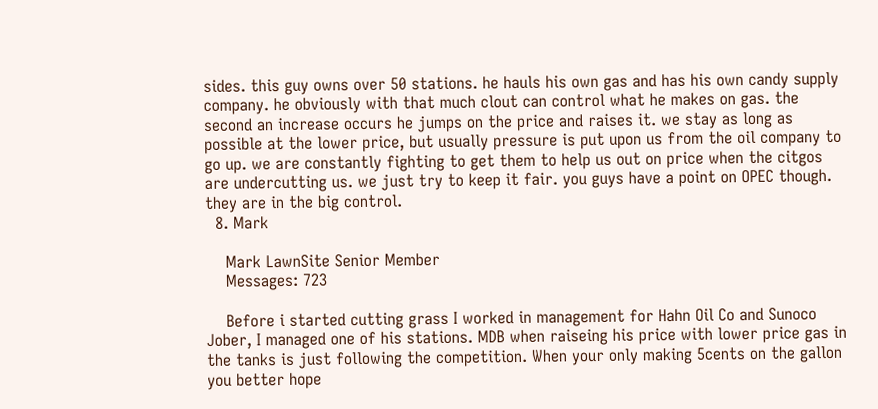sides. this guy owns over 50 stations. he hauls his own gas and has his own candy supply company. he obviously with that much clout can control what he makes on gas. the second an increase occurs he jumps on the price and raises it. we stay as long as possible at the lower price, but usually pressure is put upon us from the oil company to go up. we are constantly fighting to get them to help us out on price when the citgos are undercutting us. we just try to keep it fair. you guys have a point on OPEC though. they are in the big control.
  8. Mark

    Mark LawnSite Senior Member
    Messages: 723

    Before i started cutting grass I worked in management for Hahn Oil Co and Sunoco Jober, I managed one of his stations. MDB when raiseing his price with lower price gas in the tanks is just following the competition. When your only making 5cents on the gallon you better hope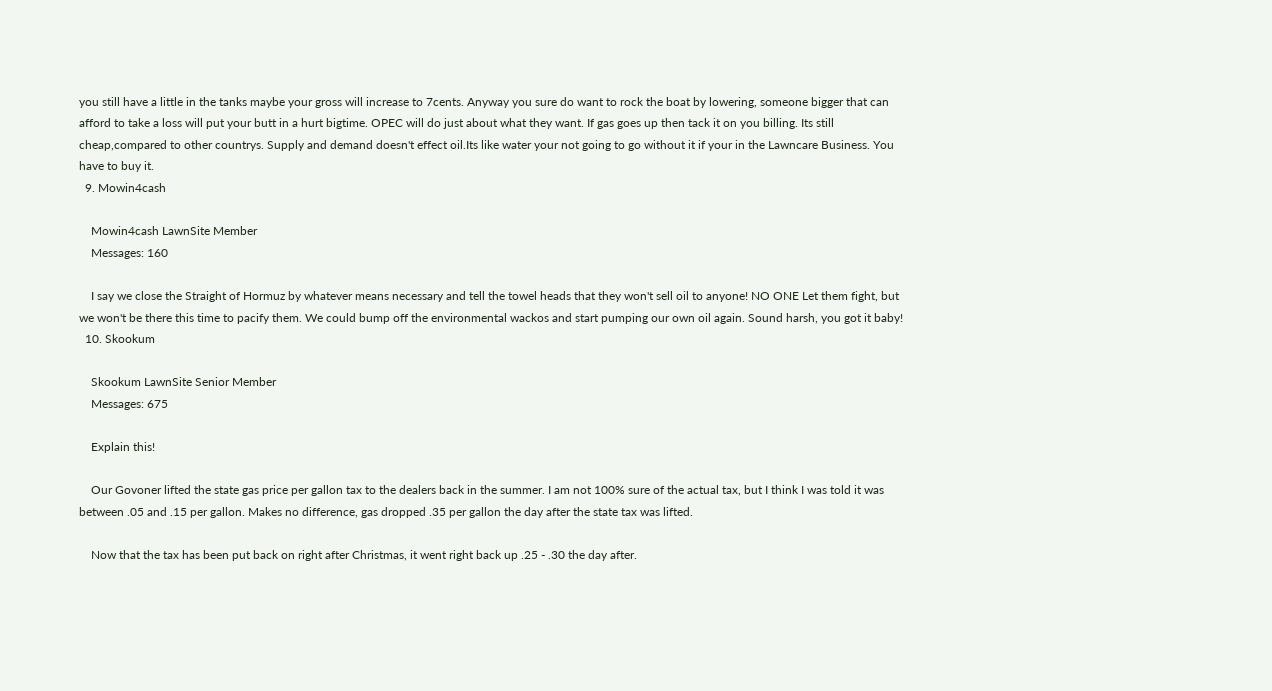you still have a little in the tanks maybe your gross will increase to 7cents. Anyway you sure do want to rock the boat by lowering, someone bigger that can afford to take a loss will put your butt in a hurt bigtime. OPEC will do just about what they want. If gas goes up then tack it on you billing. Its still cheap,compared to other countrys. Supply and demand doesn't effect oil.Its like water your not going to go without it if your in the Lawncare Business. You have to buy it.
  9. Mowin4cash

    Mowin4cash LawnSite Member
    Messages: 160

    I say we close the Straight of Hormuz by whatever means necessary and tell the towel heads that they won't sell oil to anyone! NO ONE Let them fight, but we won't be there this time to pacify them. We could bump off the environmental wackos and start pumping our own oil again. Sound harsh, you got it baby!
  10. Skookum

    Skookum LawnSite Senior Member
    Messages: 675

    Explain this!

    Our Govoner lifted the state gas price per gallon tax to the dealers back in the summer. I am not 100% sure of the actual tax, but I think I was told it was between .05 and .15 per gallon. Makes no difference, gas dropped .35 per gallon the day after the state tax was lifted.

    Now that the tax has been put back on right after Christmas, it went right back up .25 - .30 the day after.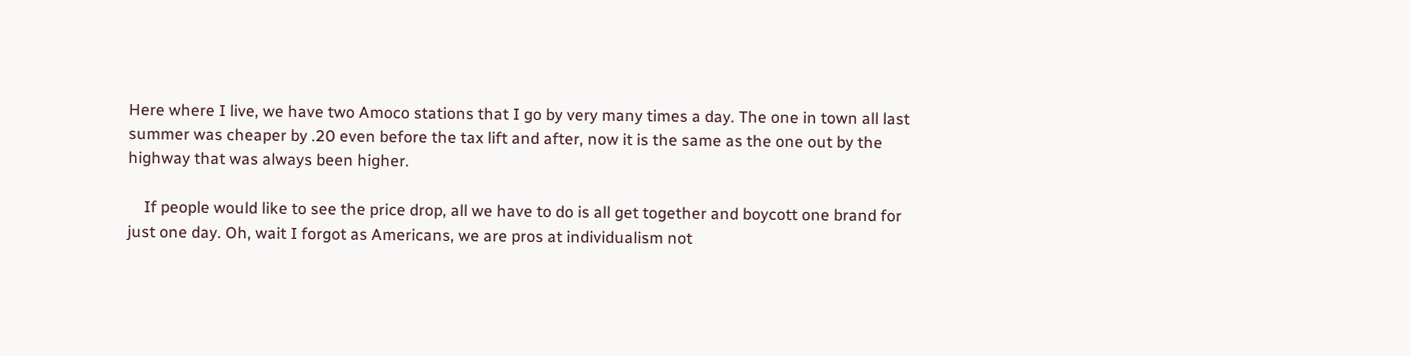Here where I live, we have two Amoco stations that I go by very many times a day. The one in town all last summer was cheaper by .20 even before the tax lift and after, now it is the same as the one out by the highway that was always been higher.

    If people would like to see the price drop, all we have to do is all get together and boycott one brand for just one day. Oh, wait I forgot as Americans, we are pros at individualism not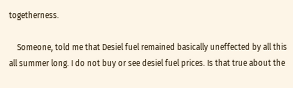togetherness.

    Someone, told me that Desiel fuel remained basically uneffected by all this all summer long. I do not buy or see desiel fuel prices. Is that true about the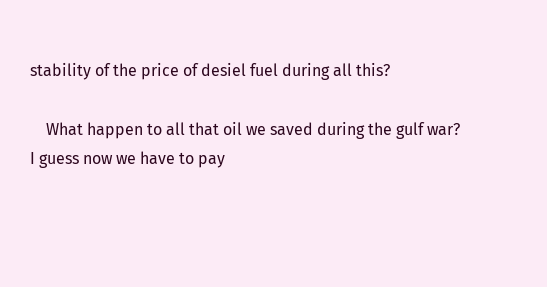stability of the price of desiel fuel during all this?

    What happen to all that oil we saved during the gulf war? I guess now we have to pay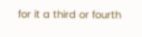for it a third or fourth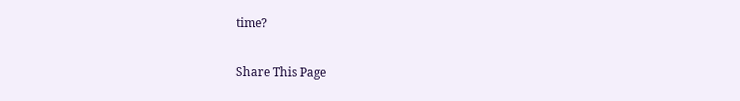time?

Share This Page